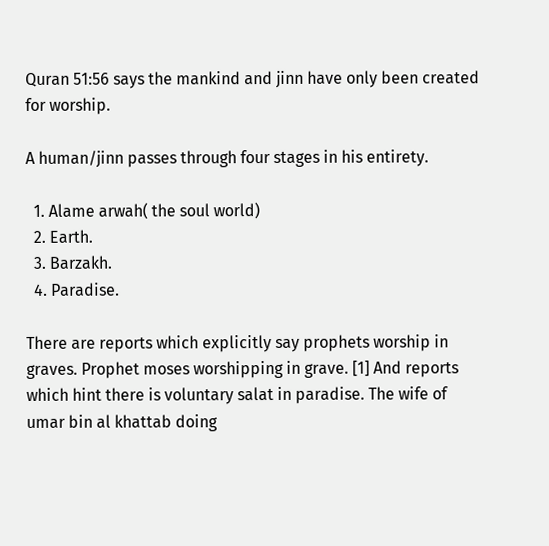Quran 51:56 says the mankind and jinn have only been created for worship.

A human/jinn passes through four stages in his entirety.

  1. Alame arwah( the soul world)
  2. Earth.
  3. Barzakh.
  4. Paradise.

There are reports which explicitly say prophets worship in graves. Prophet moses worshipping in grave. [1] And reports which hint there is voluntary salat in paradise. The wife of umar bin al khattab doing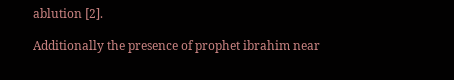ablution [2].

Additionally the presence of prophet ibrahim near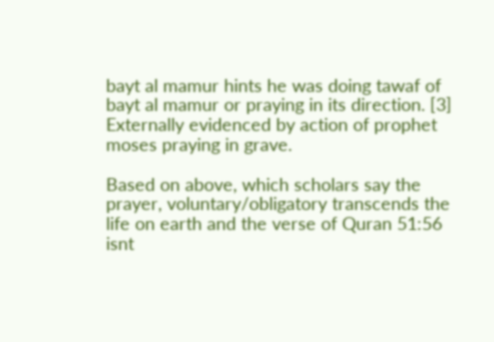bayt al mamur hints he was doing tawaf of bayt al mamur or praying in its direction. [3] Externally evidenced by action of prophet moses praying in grave.

Based on above, which scholars say the prayer, voluntary/obligatory transcends the life on earth and the verse of Quran 51:56 isnt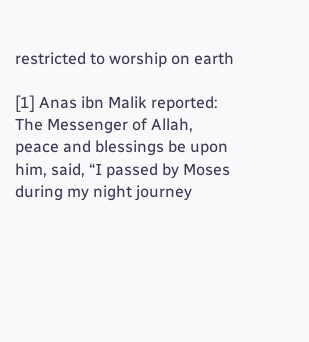restricted to worship on earth

[1] Anas ibn Malik reported: The Messenger of Allah, peace and blessings be upon him, said, “I passed by Moses during my night journey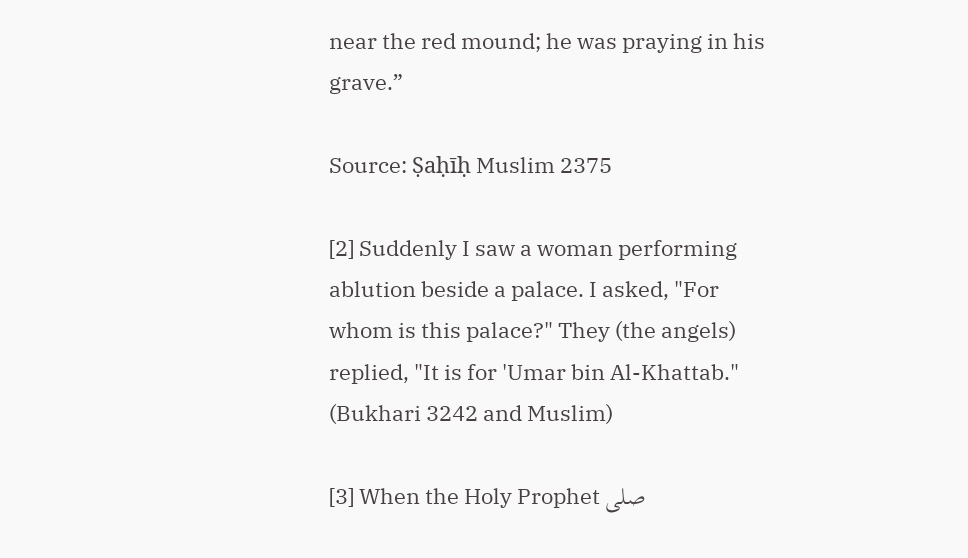near the red mound; he was praying in his grave.”

Source: Ṣaḥīḥ Muslim 2375

[2] Suddenly I saw a woman performing ablution beside a palace. I asked, "For whom is this palace?" They (the angels) replied, "It is for 'Umar bin Al-Khattab." (Bukhari 3242 and Muslim)

[3] When the Holy Prophet صلى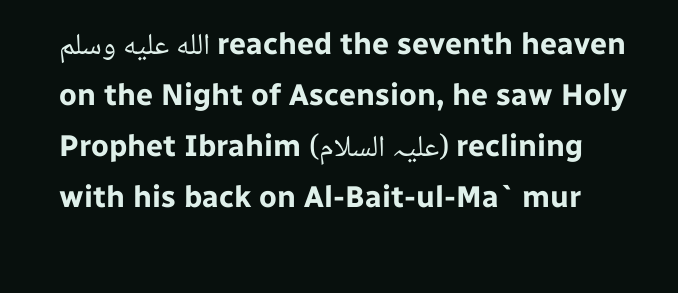الله عليه وسلم reached the seventh heaven on the Night of Ascension, he saw Holy Prophet Ibrahim (علیہ السلام) reclining with his back on Al-Bait-ul-Ma` mur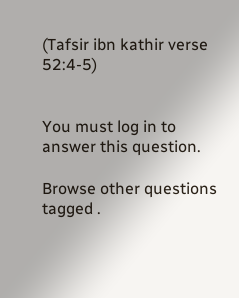(Tafsir ibn kathir verse 52:4-5)


You must log in to answer this question.

Browse other questions tagged .